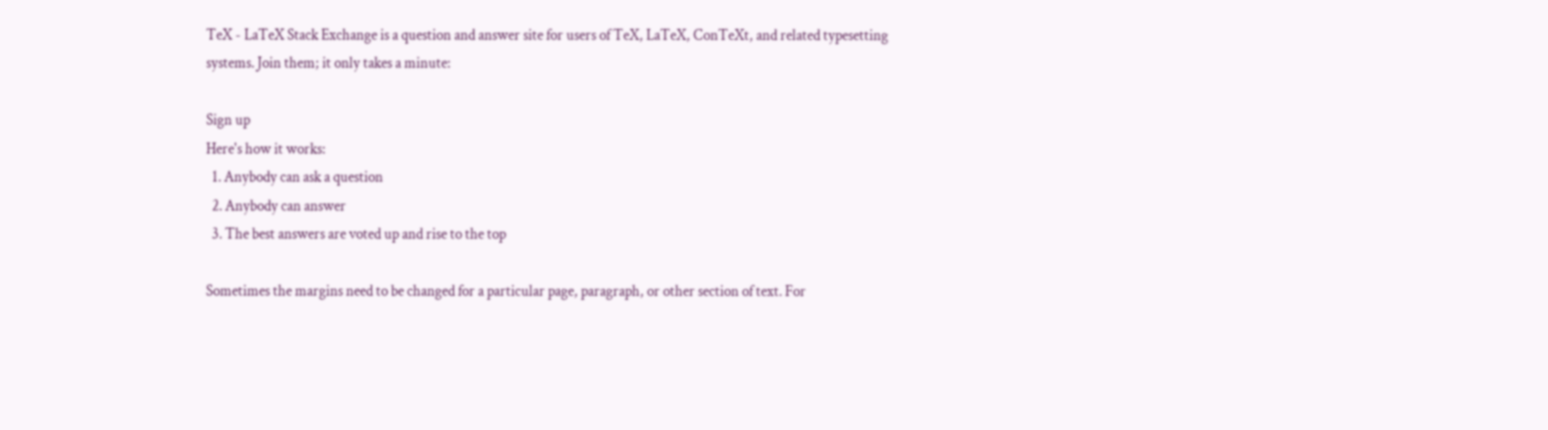TeX - LaTeX Stack Exchange is a question and answer site for users of TeX, LaTeX, ConTeXt, and related typesetting systems. Join them; it only takes a minute:

Sign up
Here's how it works:
  1. Anybody can ask a question
  2. Anybody can answer
  3. The best answers are voted up and rise to the top

Sometimes the margins need to be changed for a particular page, paragraph, or other section of text. For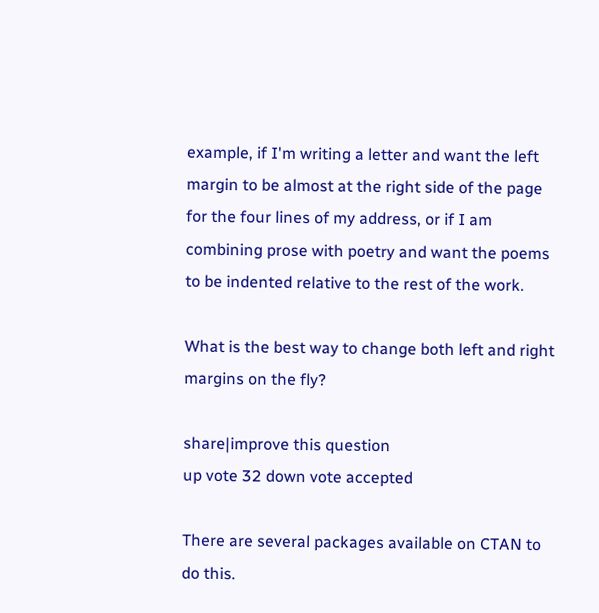example, if I'm writing a letter and want the left margin to be almost at the right side of the page for the four lines of my address, or if I am combining prose with poetry and want the poems to be indented relative to the rest of the work.

What is the best way to change both left and right margins on the fly?

share|improve this question
up vote 32 down vote accepted

There are several packages available on CTAN to do this.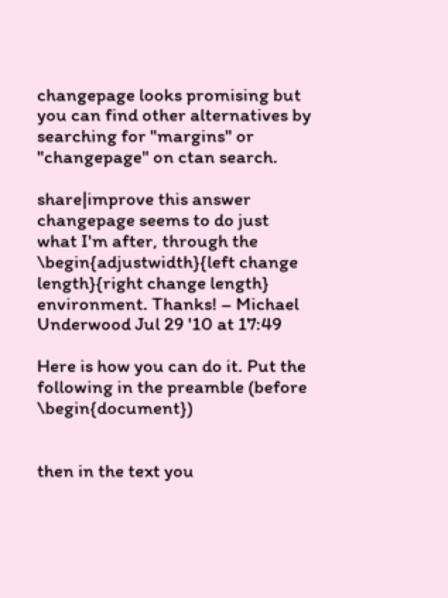changepage looks promising but you can find other alternatives by searching for "margins" or "changepage" on ctan search.

share|improve this answer
changepage seems to do just what I'm after, through the \begin{adjustwidth}{left change length}{right change length} environment. Thanks! – Michael Underwood Jul 29 '10 at 17:49

Here is how you can do it. Put the following in the preamble (before \begin{document})


then in the text you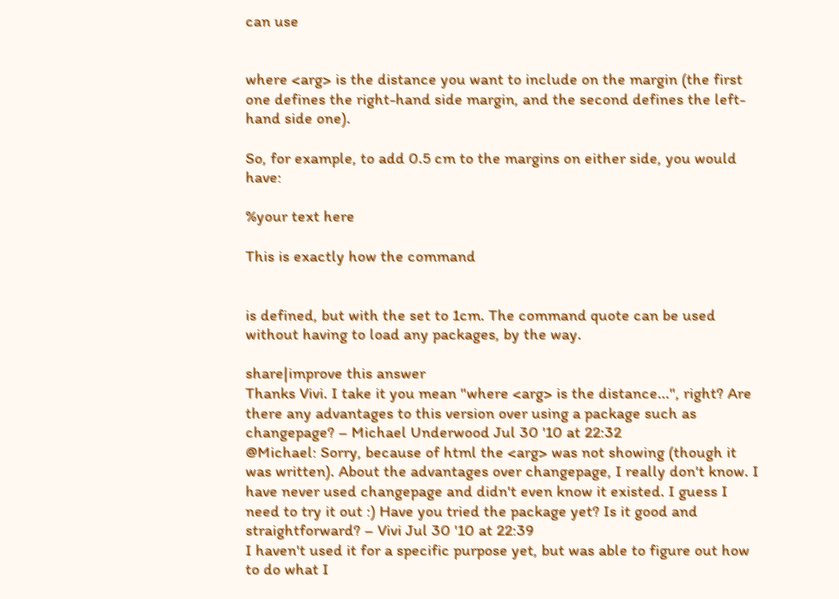can use


where <arg> is the distance you want to include on the margin (the first one defines the right-hand side margin, and the second defines the left-hand side one).

So, for example, to add 0.5 cm to the margins on either side, you would have:

%your text here

This is exactly how the command


is defined, but with the set to 1cm. The command quote can be used without having to load any packages, by the way.

share|improve this answer
Thanks Vivi. I take it you mean "where <arg> is the distance...", right? Are there any advantages to this version over using a package such as changepage? – Michael Underwood Jul 30 '10 at 22:32
@Michael: Sorry, because of html the <arg> was not showing (though it was written). About the advantages over changepage, I really don't know. I have never used changepage and didn't even know it existed. I guess I need to try it out :) Have you tried the package yet? Is it good and straightforward? – Vivi Jul 30 '10 at 22:39
I haven't used it for a specific purpose yet, but was able to figure out how to do what I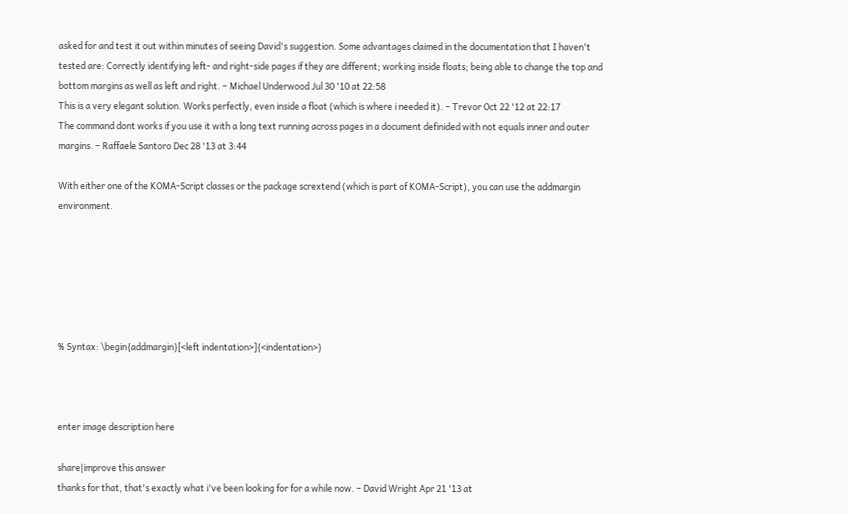asked for and test it out within minutes of seeing David's suggestion. Some advantages claimed in the documentation that I haven't tested are: Correctly identifying left- and right-side pages if they are different; working inside floats; being able to change the top and bottom margins as well as left and right. – Michael Underwood Jul 30 '10 at 22:58
This is a very elegant solution. Works perfectly, even inside a float (which is where i needed it). – Trevor Oct 22 '12 at 22:17
The command dont works if you use it with a long text running across pages in a document definided with not equals inner and outer margins. – Raffaele Santoro Dec 28 '13 at 3:44

With either one of the KOMA-Script classes or the package scrextend (which is part of KOMA-Script), you can use the addmargin environment.






% Syntax: \begin{addmargin}[<left indentation>]{<indentation>}



enter image description here

share|improve this answer
thanks for that, that's exactly what i've been looking for for a while now. – David Wright Apr 21 '13 at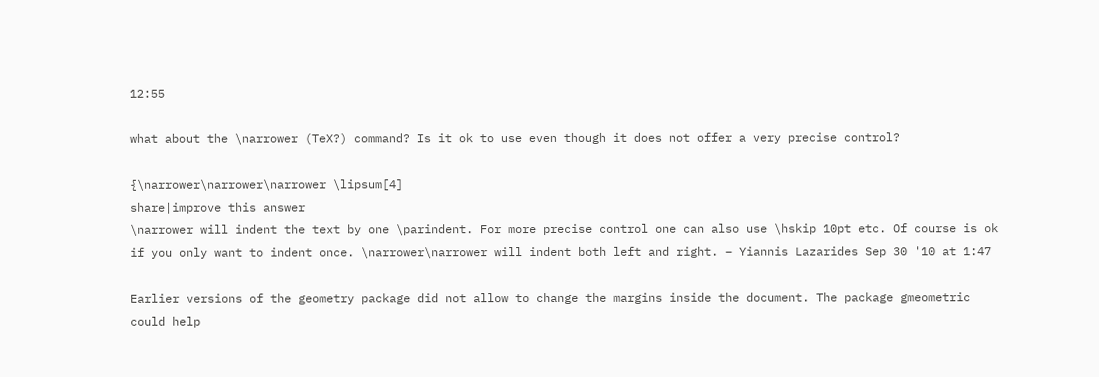12:55

what about the \narrower (TeX?) command? Is it ok to use even though it does not offer a very precise control?

{\narrower\narrower\narrower \lipsum[4]
share|improve this answer
\narrower will indent the text by one \parindent. For more precise control one can also use \hskip 10pt etc. Of course is ok if you only want to indent once. \narrower\narrower will indent both left and right. – Yiannis Lazarides Sep 30 '10 at 1:47

Earlier versions of the geometry package did not allow to change the margins inside the document. The package gmeometric could help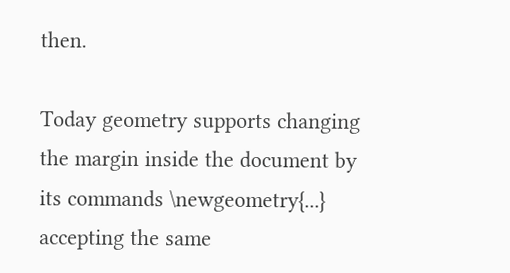then.

Today geometry supports changing the margin inside the document by its commands \newgeometry{...} accepting the same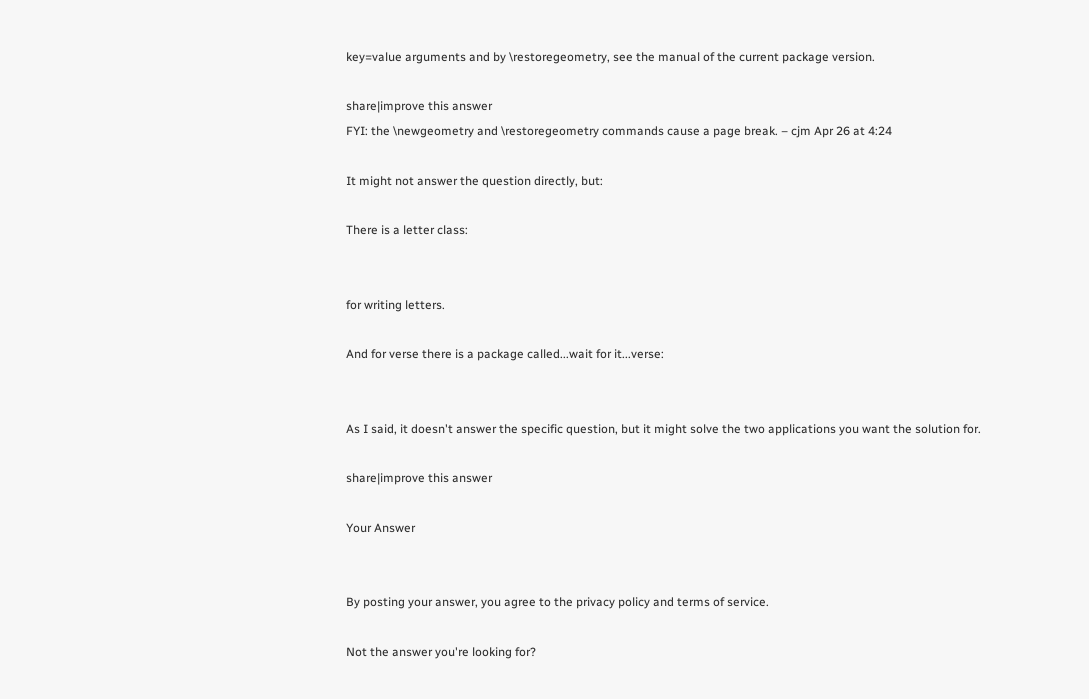key=value arguments and by \restoregeometry, see the manual of the current package version.

share|improve this answer
FYI: the \newgeometry and \restoregeometry commands cause a page break. – cjm Apr 26 at 4:24

It might not answer the question directly, but:

There is a letter class:


for writing letters.

And for verse there is a package called...wait for it...verse:


As I said, it doesn't answer the specific question, but it might solve the two applications you want the solution for.

share|improve this answer

Your Answer


By posting your answer, you agree to the privacy policy and terms of service.

Not the answer you're looking for?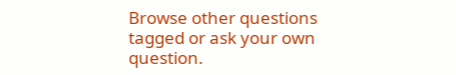Browse other questions tagged or ask your own question.